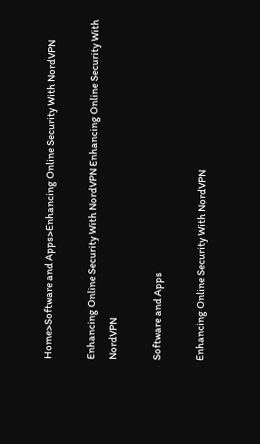Home>Software and Apps>Enhancing Online Security With NordVPN

Enhancing Online Security With NordVPN Enhancing Online Security With NordVPN

Software and Apps

Enhancing Online Security With NordVPN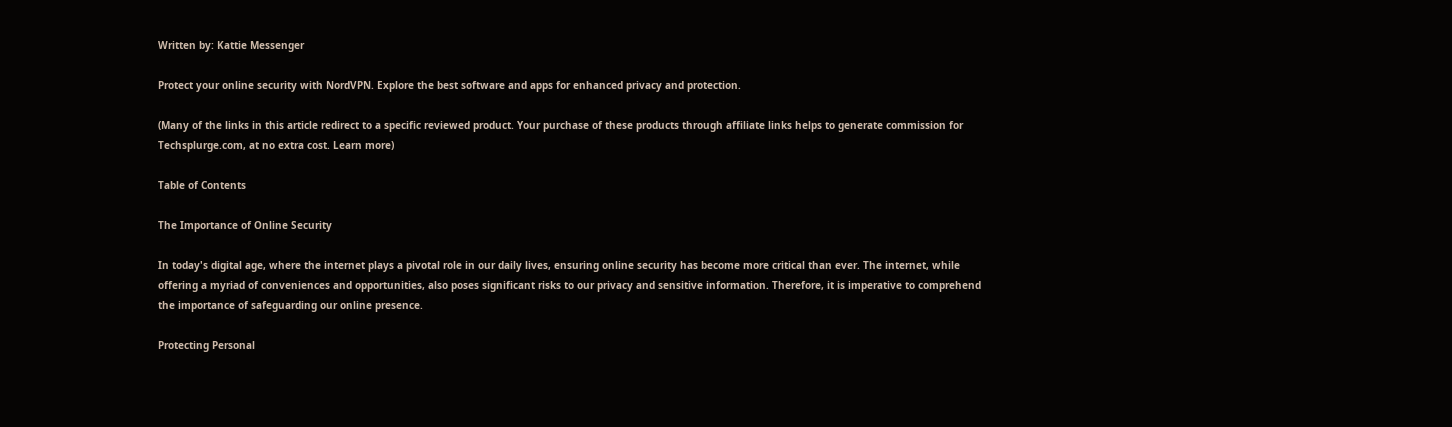Written by: Kattie Messenger

Protect your online security with NordVPN. Explore the best software and apps for enhanced privacy and protection.

(Many of the links in this article redirect to a specific reviewed product. Your purchase of these products through affiliate links helps to generate commission for Techsplurge.com, at no extra cost. Learn more)

Table of Contents

The Importance of Online Security

In today's digital age, where the internet plays a pivotal role in our daily lives, ensuring online security has become more critical than ever. The internet, while offering a myriad of conveniences and opportunities, also poses significant risks to our privacy and sensitive information. Therefore, it is imperative to comprehend the importance of safeguarding our online presence.

Protecting Personal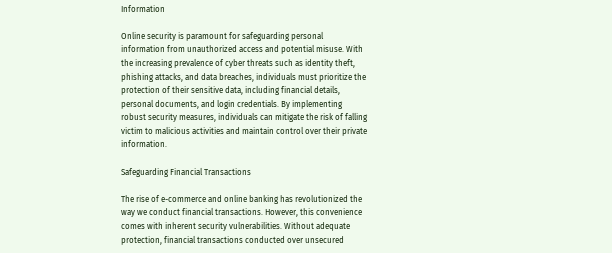Information

Online security is paramount for safeguarding personal information from unauthorized access and potential misuse. With the increasing prevalence of cyber threats such as identity theft, phishing attacks, and data breaches, individuals must prioritize the protection of their sensitive data, including financial details, personal documents, and login credentials. By implementing robust security measures, individuals can mitigate the risk of falling victim to malicious activities and maintain control over their private information.

Safeguarding Financial Transactions

The rise of e-commerce and online banking has revolutionized the way we conduct financial transactions. However, this convenience comes with inherent security vulnerabilities. Without adequate protection, financial transactions conducted over unsecured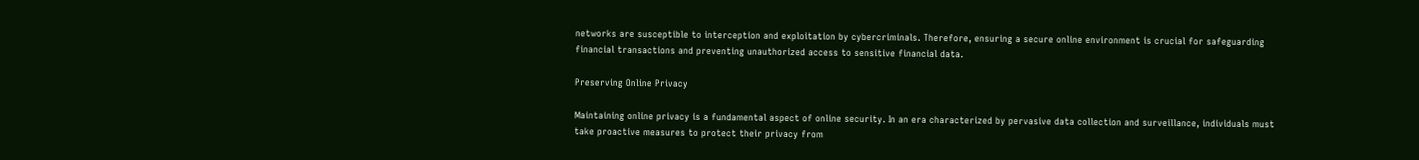networks are susceptible to interception and exploitation by cybercriminals. Therefore, ensuring a secure online environment is crucial for safeguarding financial transactions and preventing unauthorized access to sensitive financial data.

Preserving Online Privacy

Maintaining online privacy is a fundamental aspect of online security. In an era characterized by pervasive data collection and surveillance, individuals must take proactive measures to protect their privacy from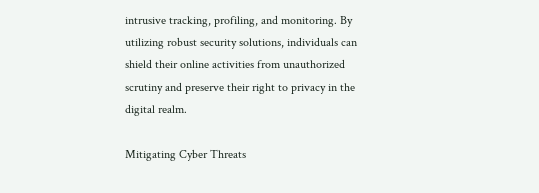intrusive tracking, profiling, and monitoring. By utilizing robust security solutions, individuals can shield their online activities from unauthorized scrutiny and preserve their right to privacy in the digital realm.

Mitigating Cyber Threats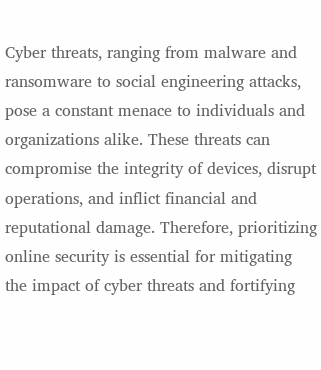Cyber threats, ranging from malware and ransomware to social engineering attacks, pose a constant menace to individuals and organizations alike. These threats can compromise the integrity of devices, disrupt operations, and inflict financial and reputational damage. Therefore, prioritizing online security is essential for mitigating the impact of cyber threats and fortifying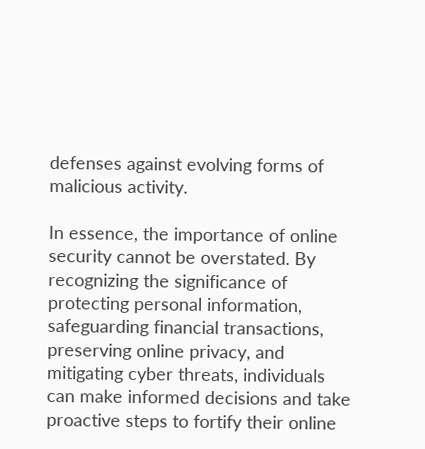defenses against evolving forms of malicious activity.

In essence, the importance of online security cannot be overstated. By recognizing the significance of protecting personal information, safeguarding financial transactions, preserving online privacy, and mitigating cyber threats, individuals can make informed decisions and take proactive steps to fortify their online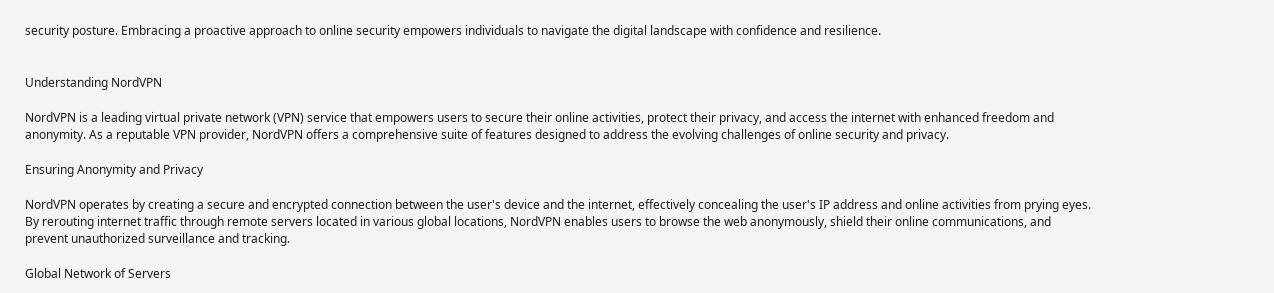security posture. Embracing a proactive approach to online security empowers individuals to navigate the digital landscape with confidence and resilience.


Understanding NordVPN

NordVPN is a leading virtual private network (VPN) service that empowers users to secure their online activities, protect their privacy, and access the internet with enhanced freedom and anonymity. As a reputable VPN provider, NordVPN offers a comprehensive suite of features designed to address the evolving challenges of online security and privacy.

Ensuring Anonymity and Privacy

NordVPN operates by creating a secure and encrypted connection between the user's device and the internet, effectively concealing the user's IP address and online activities from prying eyes. By rerouting internet traffic through remote servers located in various global locations, NordVPN enables users to browse the web anonymously, shield their online communications, and prevent unauthorized surveillance and tracking.

Global Network of Servers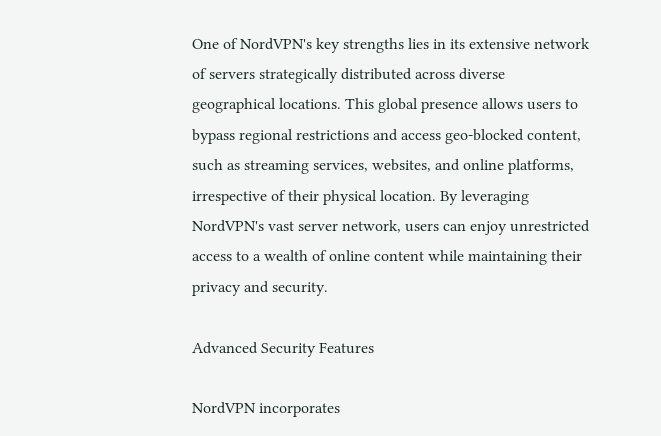One of NordVPN's key strengths lies in its extensive network of servers strategically distributed across diverse geographical locations. This global presence allows users to bypass regional restrictions and access geo-blocked content, such as streaming services, websites, and online platforms, irrespective of their physical location. By leveraging NordVPN's vast server network, users can enjoy unrestricted access to a wealth of online content while maintaining their privacy and security.

Advanced Security Features

NordVPN incorporates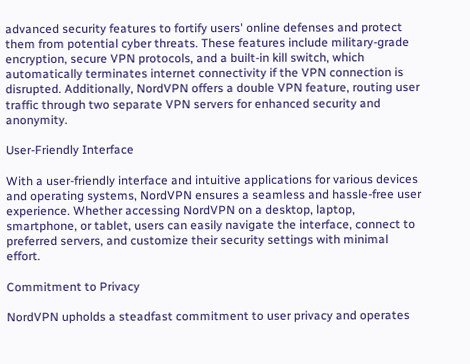advanced security features to fortify users' online defenses and protect them from potential cyber threats. These features include military-grade encryption, secure VPN protocols, and a built-in kill switch, which automatically terminates internet connectivity if the VPN connection is disrupted. Additionally, NordVPN offers a double VPN feature, routing user traffic through two separate VPN servers for enhanced security and anonymity.

User-Friendly Interface

With a user-friendly interface and intuitive applications for various devices and operating systems, NordVPN ensures a seamless and hassle-free user experience. Whether accessing NordVPN on a desktop, laptop, smartphone, or tablet, users can easily navigate the interface, connect to preferred servers, and customize their security settings with minimal effort.

Commitment to Privacy

NordVPN upholds a steadfast commitment to user privacy and operates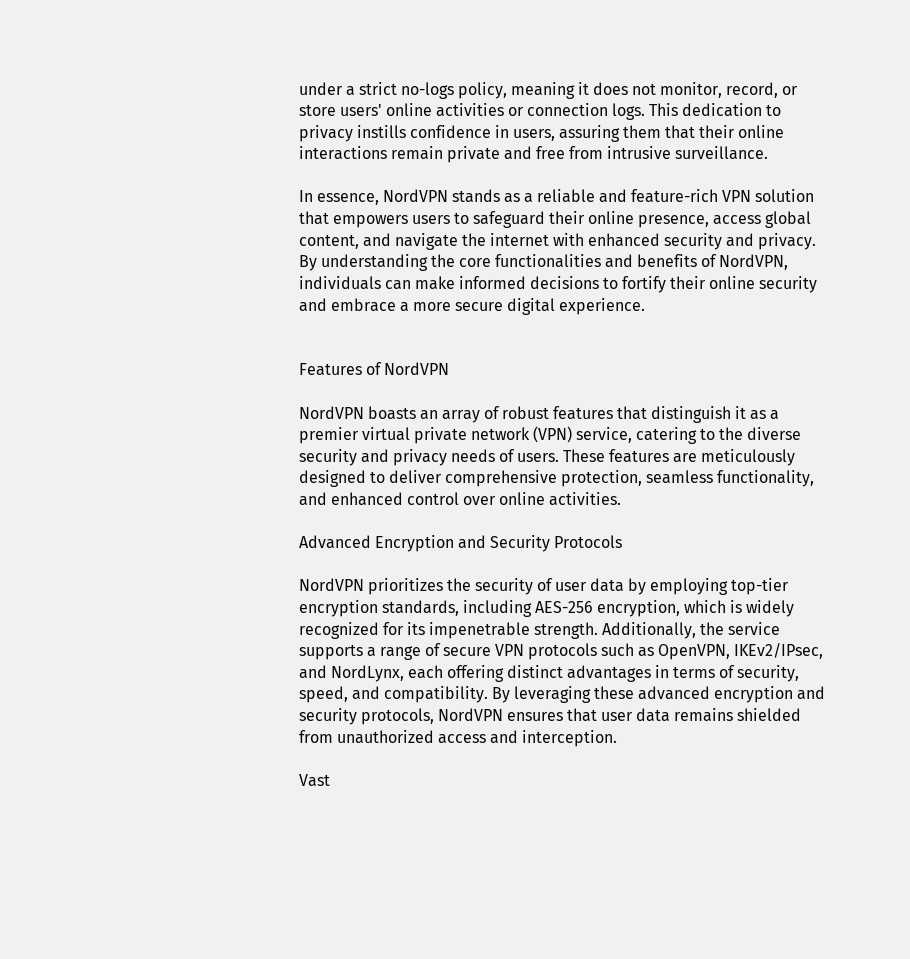under a strict no-logs policy, meaning it does not monitor, record, or store users' online activities or connection logs. This dedication to privacy instills confidence in users, assuring them that their online interactions remain private and free from intrusive surveillance.

In essence, NordVPN stands as a reliable and feature-rich VPN solution that empowers users to safeguard their online presence, access global content, and navigate the internet with enhanced security and privacy. By understanding the core functionalities and benefits of NordVPN, individuals can make informed decisions to fortify their online security and embrace a more secure digital experience.


Features of NordVPN

NordVPN boasts an array of robust features that distinguish it as a premier virtual private network (VPN) service, catering to the diverse security and privacy needs of users. These features are meticulously designed to deliver comprehensive protection, seamless functionality, and enhanced control over online activities.

Advanced Encryption and Security Protocols

NordVPN prioritizes the security of user data by employing top-tier encryption standards, including AES-256 encryption, which is widely recognized for its impenetrable strength. Additionally, the service supports a range of secure VPN protocols such as OpenVPN, IKEv2/IPsec, and NordLynx, each offering distinct advantages in terms of security, speed, and compatibility. By leveraging these advanced encryption and security protocols, NordVPN ensures that user data remains shielded from unauthorized access and interception.

Vast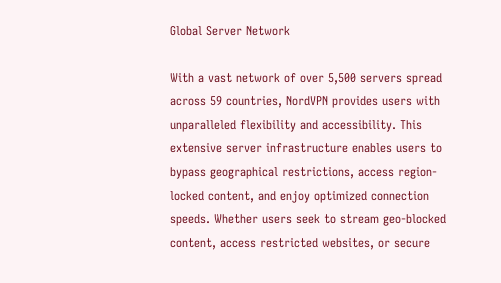Global Server Network

With a vast network of over 5,500 servers spread across 59 countries, NordVPN provides users with unparalleled flexibility and accessibility. This extensive server infrastructure enables users to bypass geographical restrictions, access region-locked content, and enjoy optimized connection speeds. Whether users seek to stream geo-blocked content, access restricted websites, or secure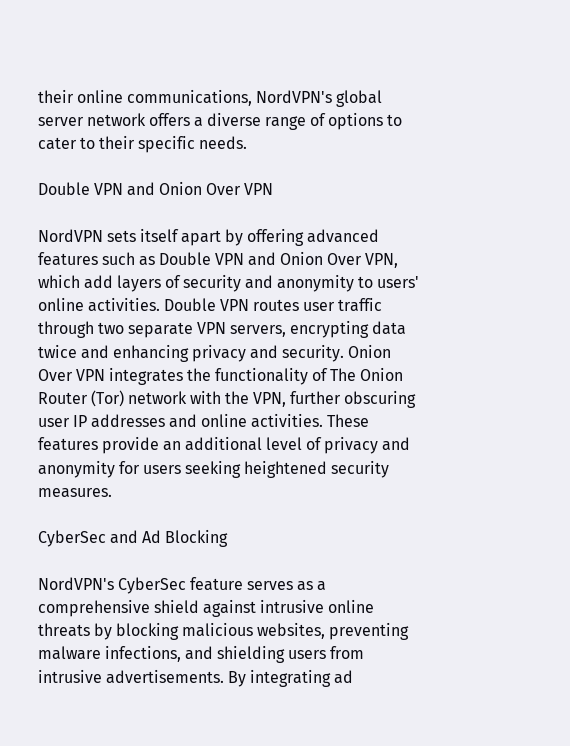their online communications, NordVPN's global server network offers a diverse range of options to cater to their specific needs.

Double VPN and Onion Over VPN

NordVPN sets itself apart by offering advanced features such as Double VPN and Onion Over VPN, which add layers of security and anonymity to users' online activities. Double VPN routes user traffic through two separate VPN servers, encrypting data twice and enhancing privacy and security. Onion Over VPN integrates the functionality of The Onion Router (Tor) network with the VPN, further obscuring user IP addresses and online activities. These features provide an additional level of privacy and anonymity for users seeking heightened security measures.

CyberSec and Ad Blocking

NordVPN's CyberSec feature serves as a comprehensive shield against intrusive online threats by blocking malicious websites, preventing malware infections, and shielding users from intrusive advertisements. By integrating ad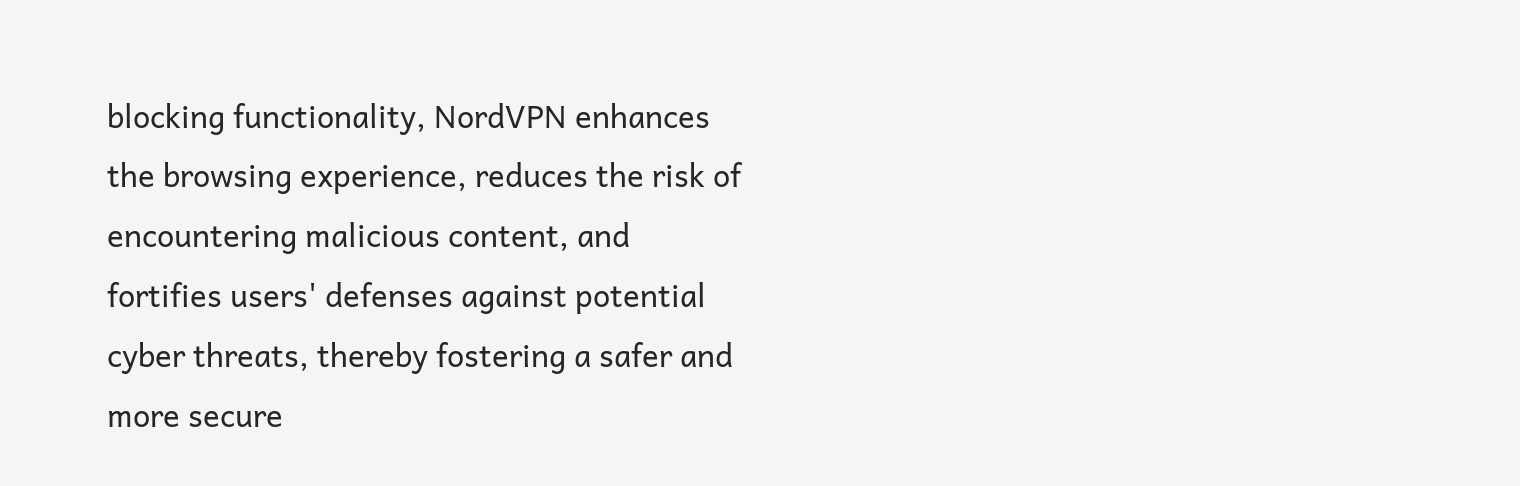blocking functionality, NordVPN enhances the browsing experience, reduces the risk of encountering malicious content, and fortifies users' defenses against potential cyber threats, thereby fostering a safer and more secure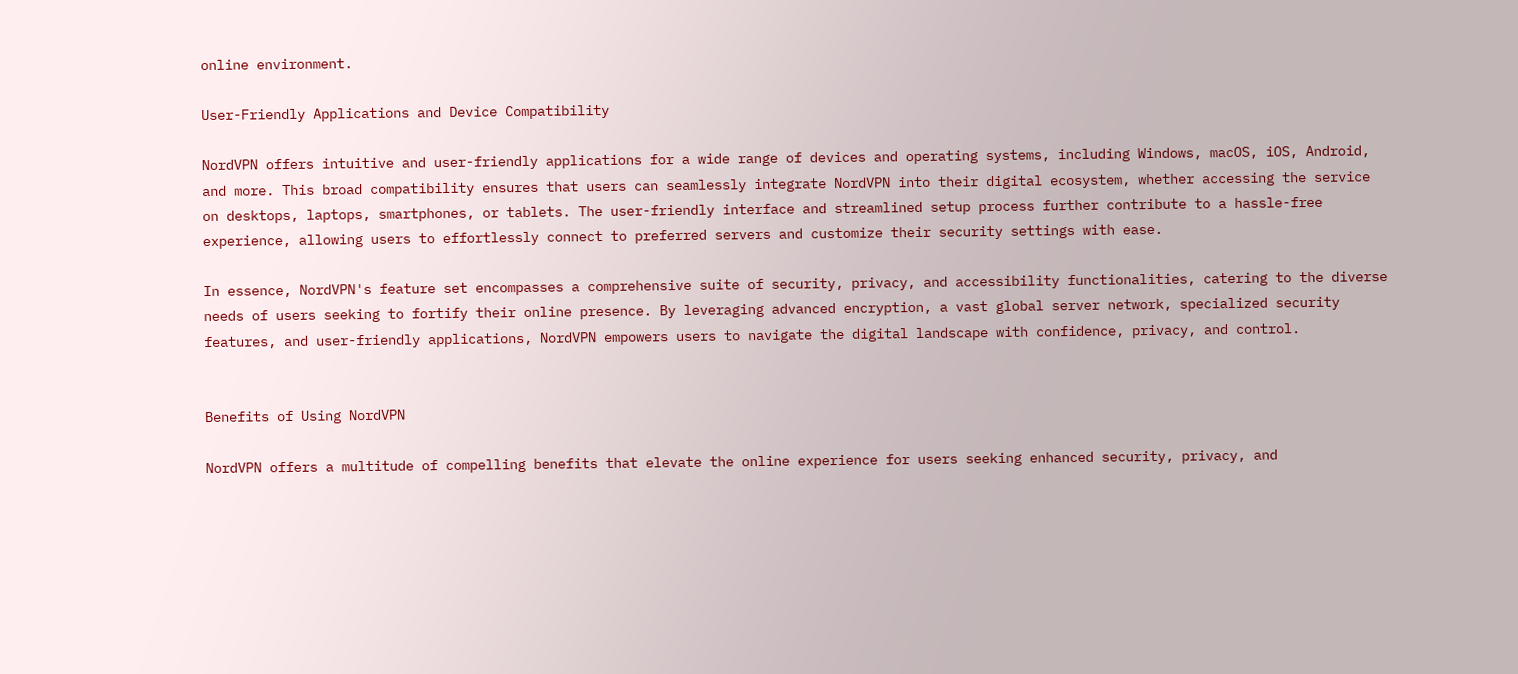online environment.

User-Friendly Applications and Device Compatibility

NordVPN offers intuitive and user-friendly applications for a wide range of devices and operating systems, including Windows, macOS, iOS, Android, and more. This broad compatibility ensures that users can seamlessly integrate NordVPN into their digital ecosystem, whether accessing the service on desktops, laptops, smartphones, or tablets. The user-friendly interface and streamlined setup process further contribute to a hassle-free experience, allowing users to effortlessly connect to preferred servers and customize their security settings with ease.

In essence, NordVPN's feature set encompasses a comprehensive suite of security, privacy, and accessibility functionalities, catering to the diverse needs of users seeking to fortify their online presence. By leveraging advanced encryption, a vast global server network, specialized security features, and user-friendly applications, NordVPN empowers users to navigate the digital landscape with confidence, privacy, and control.


Benefits of Using NordVPN

NordVPN offers a multitude of compelling benefits that elevate the online experience for users seeking enhanced security, privacy, and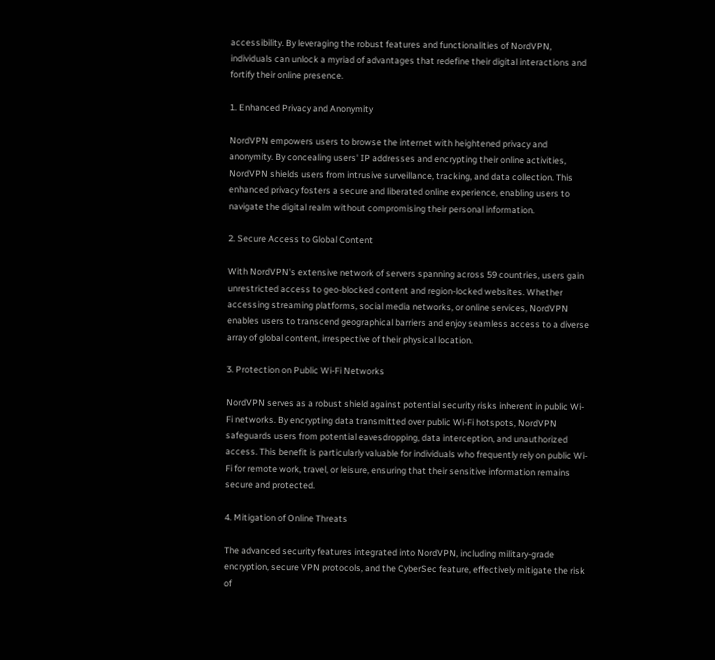accessibility. By leveraging the robust features and functionalities of NordVPN, individuals can unlock a myriad of advantages that redefine their digital interactions and fortify their online presence.

1. Enhanced Privacy and Anonymity

NordVPN empowers users to browse the internet with heightened privacy and anonymity. By concealing users' IP addresses and encrypting their online activities, NordVPN shields users from intrusive surveillance, tracking, and data collection. This enhanced privacy fosters a secure and liberated online experience, enabling users to navigate the digital realm without compromising their personal information.

2. Secure Access to Global Content

With NordVPN's extensive network of servers spanning across 59 countries, users gain unrestricted access to geo-blocked content and region-locked websites. Whether accessing streaming platforms, social media networks, or online services, NordVPN enables users to transcend geographical barriers and enjoy seamless access to a diverse array of global content, irrespective of their physical location.

3. Protection on Public Wi-Fi Networks

NordVPN serves as a robust shield against potential security risks inherent in public Wi-Fi networks. By encrypting data transmitted over public Wi-Fi hotspots, NordVPN safeguards users from potential eavesdropping, data interception, and unauthorized access. This benefit is particularly valuable for individuals who frequently rely on public Wi-Fi for remote work, travel, or leisure, ensuring that their sensitive information remains secure and protected.

4. Mitigation of Online Threats

The advanced security features integrated into NordVPN, including military-grade encryption, secure VPN protocols, and the CyberSec feature, effectively mitigate the risk of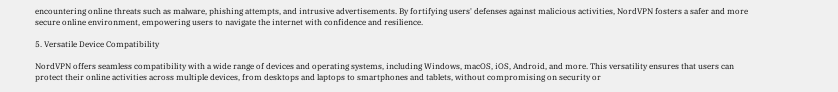encountering online threats such as malware, phishing attempts, and intrusive advertisements. By fortifying users' defenses against malicious activities, NordVPN fosters a safer and more secure online environment, empowering users to navigate the internet with confidence and resilience.

5. Versatile Device Compatibility

NordVPN offers seamless compatibility with a wide range of devices and operating systems, including Windows, macOS, iOS, Android, and more. This versatility ensures that users can protect their online activities across multiple devices, from desktops and laptops to smartphones and tablets, without compromising on security or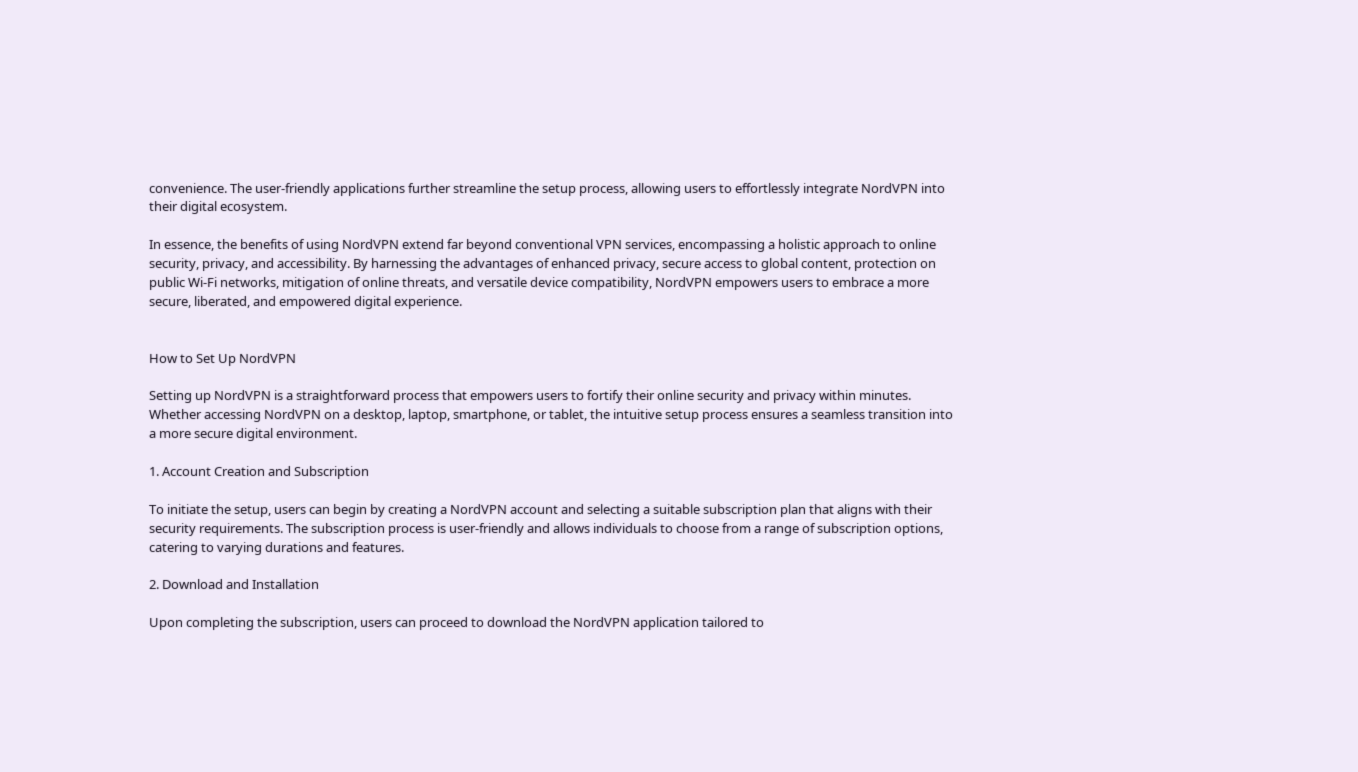convenience. The user-friendly applications further streamline the setup process, allowing users to effortlessly integrate NordVPN into their digital ecosystem.

In essence, the benefits of using NordVPN extend far beyond conventional VPN services, encompassing a holistic approach to online security, privacy, and accessibility. By harnessing the advantages of enhanced privacy, secure access to global content, protection on public Wi-Fi networks, mitigation of online threats, and versatile device compatibility, NordVPN empowers users to embrace a more secure, liberated, and empowered digital experience.


How to Set Up NordVPN

Setting up NordVPN is a straightforward process that empowers users to fortify their online security and privacy within minutes. Whether accessing NordVPN on a desktop, laptop, smartphone, or tablet, the intuitive setup process ensures a seamless transition into a more secure digital environment.

1. Account Creation and Subscription

To initiate the setup, users can begin by creating a NordVPN account and selecting a suitable subscription plan that aligns with their security requirements. The subscription process is user-friendly and allows individuals to choose from a range of subscription options, catering to varying durations and features.

2. Download and Installation

Upon completing the subscription, users can proceed to download the NordVPN application tailored to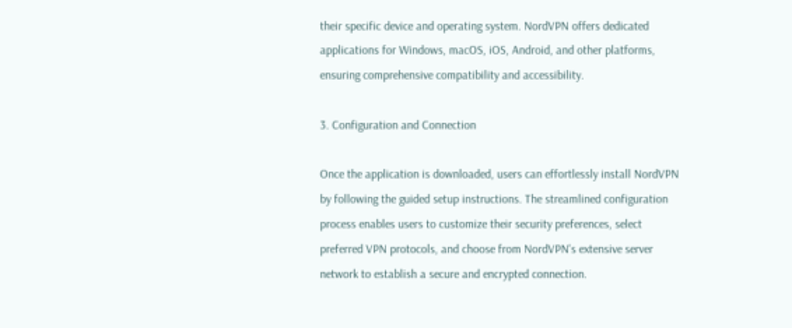their specific device and operating system. NordVPN offers dedicated applications for Windows, macOS, iOS, Android, and other platforms, ensuring comprehensive compatibility and accessibility.

3. Configuration and Connection

Once the application is downloaded, users can effortlessly install NordVPN by following the guided setup instructions. The streamlined configuration process enables users to customize their security preferences, select preferred VPN protocols, and choose from NordVPN's extensive server network to establish a secure and encrypted connection.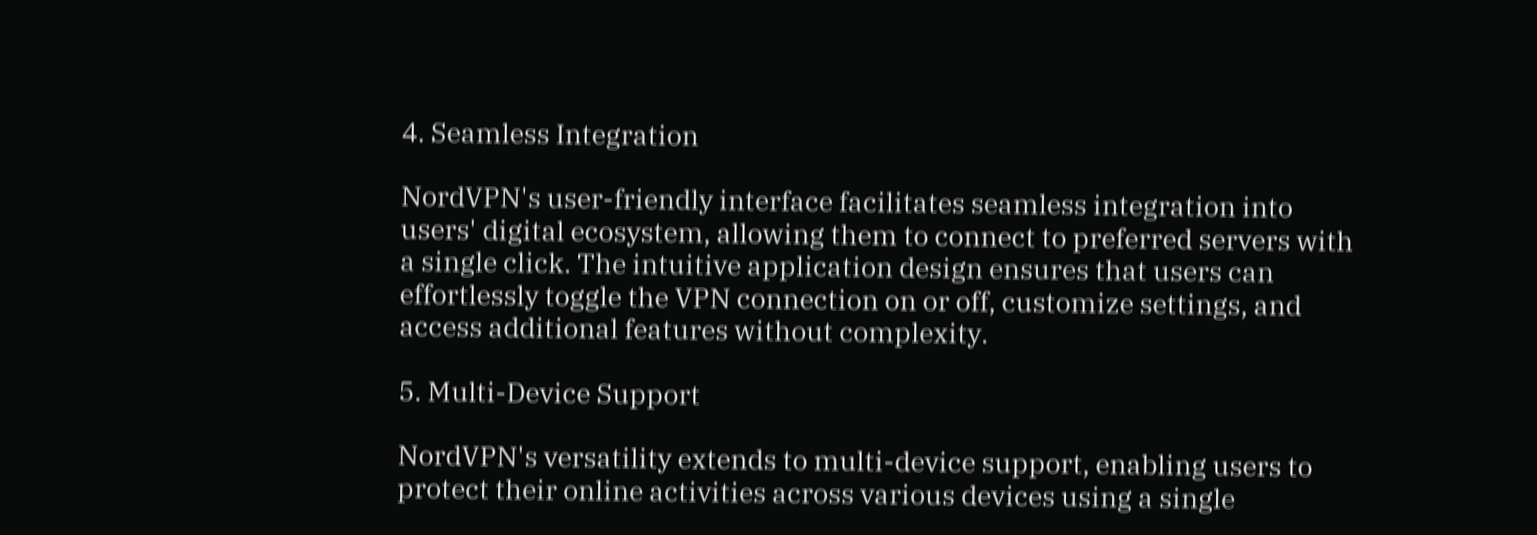4. Seamless Integration

NordVPN's user-friendly interface facilitates seamless integration into users' digital ecosystem, allowing them to connect to preferred servers with a single click. The intuitive application design ensures that users can effortlessly toggle the VPN connection on or off, customize settings, and access additional features without complexity.

5. Multi-Device Support

NordVPN's versatility extends to multi-device support, enabling users to protect their online activities across various devices using a single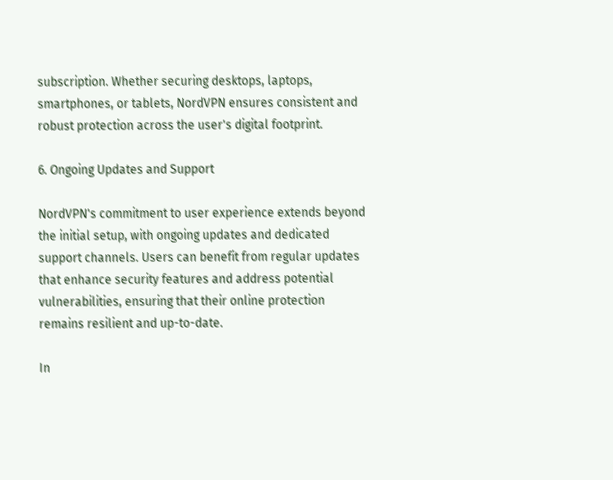subscription. Whether securing desktops, laptops, smartphones, or tablets, NordVPN ensures consistent and robust protection across the user's digital footprint.

6. Ongoing Updates and Support

NordVPN's commitment to user experience extends beyond the initial setup, with ongoing updates and dedicated support channels. Users can benefit from regular updates that enhance security features and address potential vulnerabilities, ensuring that their online protection remains resilient and up-to-date.

In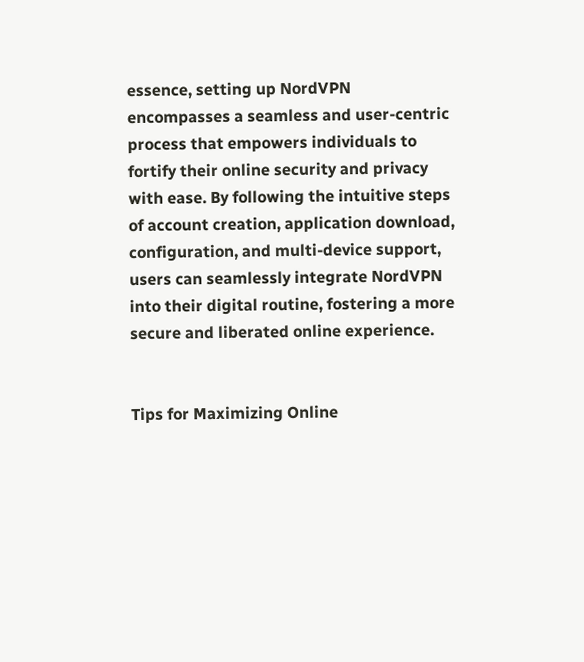essence, setting up NordVPN encompasses a seamless and user-centric process that empowers individuals to fortify their online security and privacy with ease. By following the intuitive steps of account creation, application download, configuration, and multi-device support, users can seamlessly integrate NordVPN into their digital routine, fostering a more secure and liberated online experience.


Tips for Maximizing Online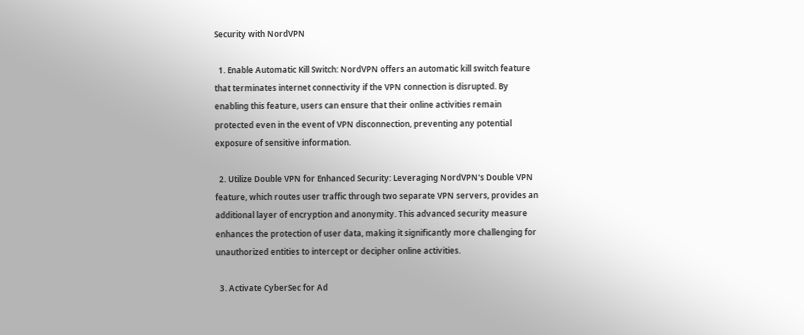Security with NordVPN

  1. Enable Automatic Kill Switch: NordVPN offers an automatic kill switch feature that terminates internet connectivity if the VPN connection is disrupted. By enabling this feature, users can ensure that their online activities remain protected even in the event of VPN disconnection, preventing any potential exposure of sensitive information.

  2. Utilize Double VPN for Enhanced Security: Leveraging NordVPN's Double VPN feature, which routes user traffic through two separate VPN servers, provides an additional layer of encryption and anonymity. This advanced security measure enhances the protection of user data, making it significantly more challenging for unauthorized entities to intercept or decipher online activities.

  3. Activate CyberSec for Ad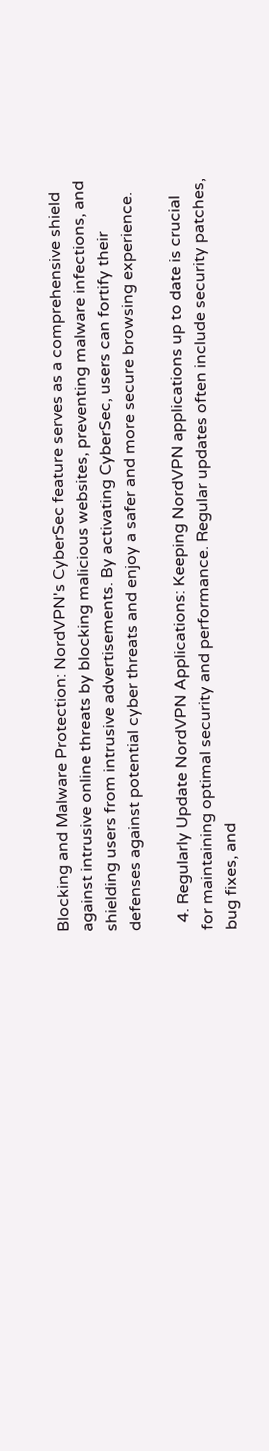Blocking and Malware Protection: NordVPN's CyberSec feature serves as a comprehensive shield against intrusive online threats by blocking malicious websites, preventing malware infections, and shielding users from intrusive advertisements. By activating CyberSec, users can fortify their defenses against potential cyber threats and enjoy a safer and more secure browsing experience.

  4. Regularly Update NordVPN Applications: Keeping NordVPN applications up to date is crucial for maintaining optimal security and performance. Regular updates often include security patches, bug fixes, and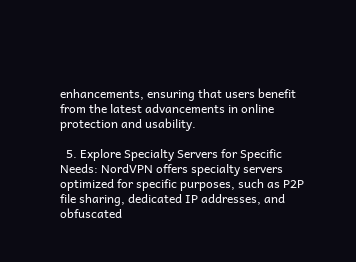enhancements, ensuring that users benefit from the latest advancements in online protection and usability.

  5. Explore Specialty Servers for Specific Needs: NordVPN offers specialty servers optimized for specific purposes, such as P2P file sharing, dedicated IP addresses, and obfuscated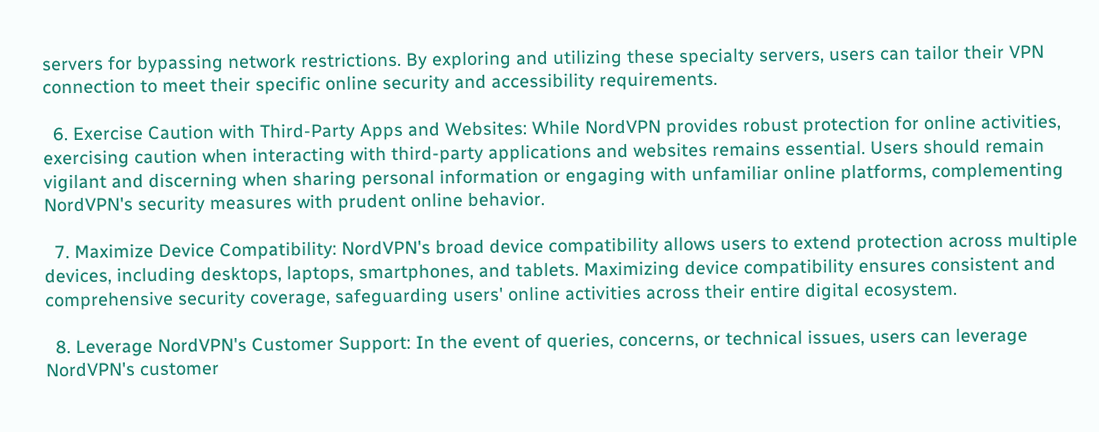servers for bypassing network restrictions. By exploring and utilizing these specialty servers, users can tailor their VPN connection to meet their specific online security and accessibility requirements.

  6. Exercise Caution with Third-Party Apps and Websites: While NordVPN provides robust protection for online activities, exercising caution when interacting with third-party applications and websites remains essential. Users should remain vigilant and discerning when sharing personal information or engaging with unfamiliar online platforms, complementing NordVPN's security measures with prudent online behavior.

  7. Maximize Device Compatibility: NordVPN's broad device compatibility allows users to extend protection across multiple devices, including desktops, laptops, smartphones, and tablets. Maximizing device compatibility ensures consistent and comprehensive security coverage, safeguarding users' online activities across their entire digital ecosystem.

  8. Leverage NordVPN's Customer Support: In the event of queries, concerns, or technical issues, users can leverage NordVPN's customer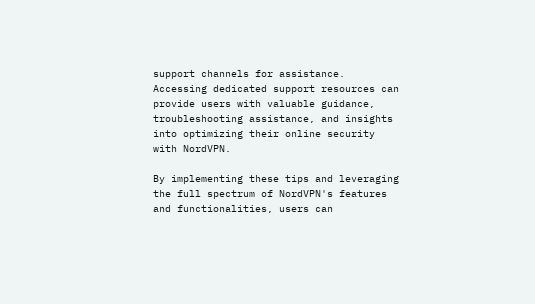support channels for assistance. Accessing dedicated support resources can provide users with valuable guidance, troubleshooting assistance, and insights into optimizing their online security with NordVPN.

By implementing these tips and leveraging the full spectrum of NordVPN's features and functionalities, users can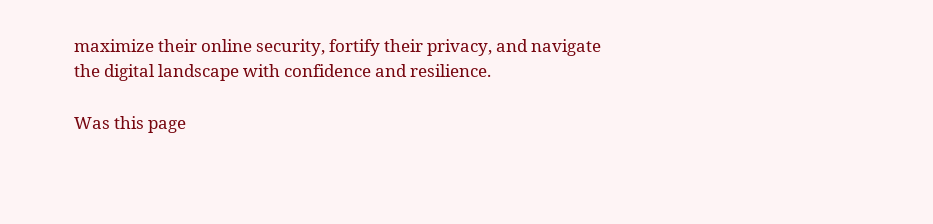maximize their online security, fortify their privacy, and navigate the digital landscape with confidence and resilience.

Was this page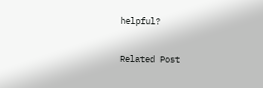helpful?

Related Post